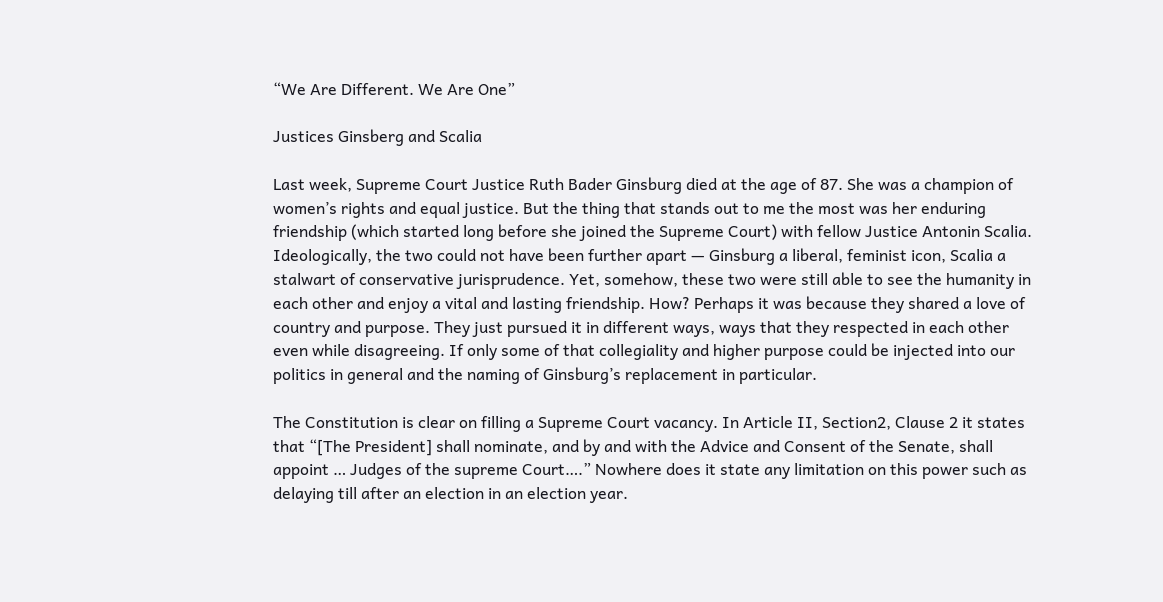“We Are Different. We Are One”

Justices Ginsberg and Scalia

Last week, Supreme Court Justice Ruth Bader Ginsburg died at the age of 87. She was a champion of women’s rights and equal justice. But the thing that stands out to me the most was her enduring friendship (which started long before she joined the Supreme Court) with fellow Justice Antonin Scalia. Ideologically, the two could not have been further apart — Ginsburg a liberal, feminist icon, Scalia a stalwart of conservative jurisprudence. Yet, somehow, these two were still able to see the humanity in each other and enjoy a vital and lasting friendship. How? Perhaps it was because they shared a love of country and purpose. They just pursued it in different ways, ways that they respected in each other even while disagreeing. If only some of that collegiality and higher purpose could be injected into our politics in general and the naming of Ginsburg’s replacement in particular.

The Constitution is clear on filling a Supreme Court vacancy. In Article II, Section2, Clause 2 it states that “[The President] shall nominate, and by and with the Advice and Consent of the Senate, shall appoint … Judges of the supreme Court….” Nowhere does it state any limitation on this power such as delaying till after an election in an election year.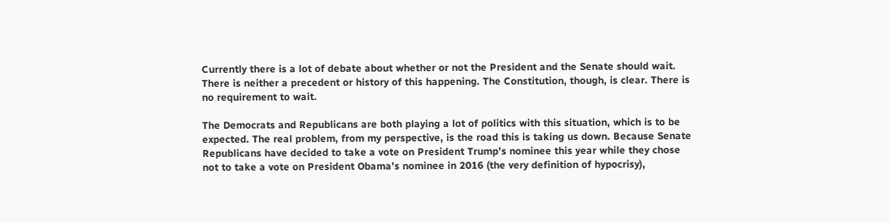Currently there is a lot of debate about whether or not the President and the Senate should wait. There is neither a precedent or history of this happening. The Constitution, though, is clear. There is no requirement to wait.

The Democrats and Republicans are both playing a lot of politics with this situation, which is to be expected. The real problem, from my perspective, is the road this is taking us down. Because Senate Republicans have decided to take a vote on President Trump’s nominee this year while they chose not to take a vote on President Obama’s nominee in 2016 (the very definition of hypocrisy),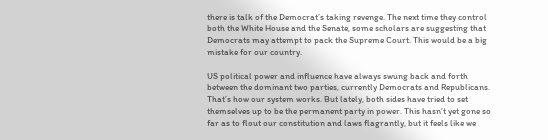there is talk of the Democrat’s taking revenge. The next time they control both the White House and the Senate, some scholars are suggesting that Democrats may attempt to pack the Supreme Court. This would be a big mistake for our country.

US political power and influence have always swung back and forth between the dominant two parties, currently Democrats and Republicans. That’s how our system works. But lately, both sides have tried to set themselves up to be the permanent party in power. This hasn’t yet gone so far as to flout our constitution and laws flagrantly, but it feels like we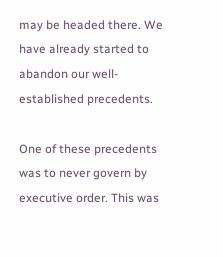may be headed there. We have already started to abandon our well-established precedents.

One of these precedents was to never govern by executive order. This was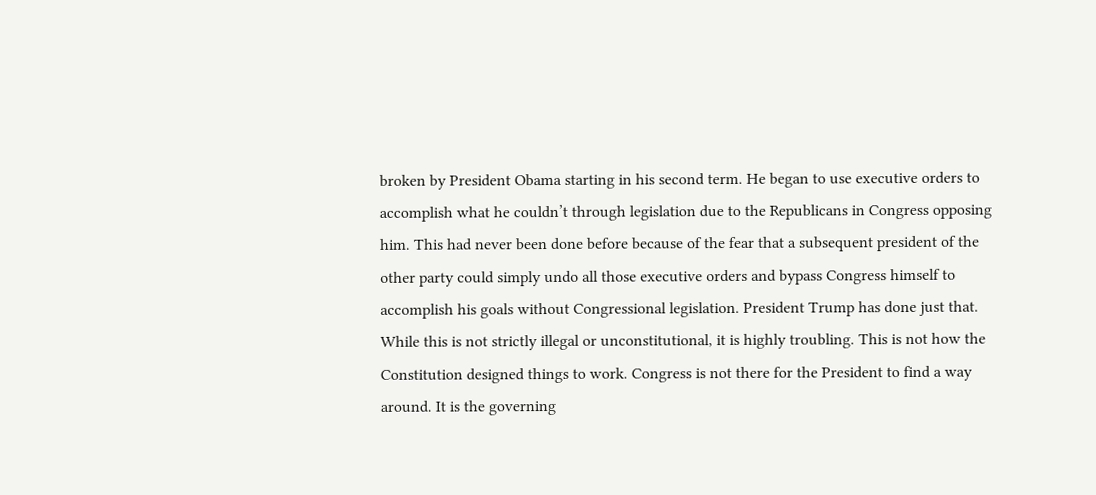broken by President Obama starting in his second term. He began to use executive orders to accomplish what he couldn’t through legislation due to the Republicans in Congress opposing him. This had never been done before because of the fear that a subsequent president of the other party could simply undo all those executive orders and bypass Congress himself to accomplish his goals without Congressional legislation. President Trump has done just that. While this is not strictly illegal or unconstitutional, it is highly troubling. This is not how the Constitution designed things to work. Congress is not there for the President to find a way around. It is the governing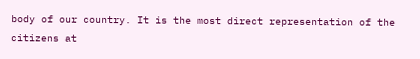body of our country. It is the most direct representation of the citizens at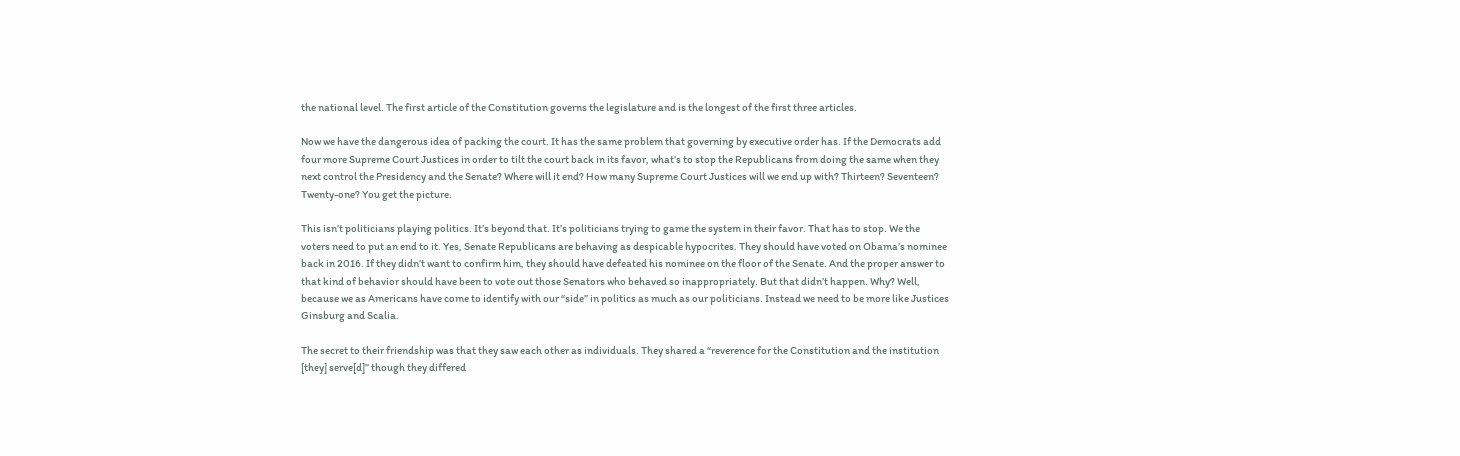the national level. The first article of the Constitution governs the legislature and is the longest of the first three articles.

Now we have the dangerous idea of packing the court. It has the same problem that governing by executive order has. If the Democrats add four more Supreme Court Justices in order to tilt the court back in its favor, what’s to stop the Republicans from doing the same when they next control the Presidency and the Senate? Where will it end? How many Supreme Court Justices will we end up with? Thirteen? Seventeen? Twenty-one? You get the picture.

This isn’t politicians playing politics. It’s beyond that. It’s politicians trying to game the system in their favor. That has to stop. We the voters need to put an end to it. Yes, Senate Republicans are behaving as despicable hypocrites. They should have voted on Obama’s nominee back in 2016. If they didn’t want to confirm him, they should have defeated his nominee on the floor of the Senate. And the proper answer to that kind of behavior should have been to vote out those Senators who behaved so inappropriately. But that didn’t happen. Why? Well, because we as Americans have come to identify with our “side” in politics as much as our politicians. Instead we need to be more like Justices Ginsburg and Scalia.

The secret to their friendship was that they saw each other as individuals. They shared a “reverence for the Constitution and the institution [they] serve[d]” though they differed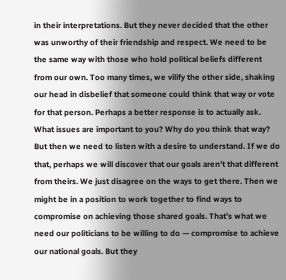in their interpretations. But they never decided that the other was unworthy of their friendship and respect. We need to be the same way with those who hold political beliefs different from our own. Too many times, we vilify the other side, shaking our head in disbelief that someone could think that way or vote for that person. Perhaps a better response is to actually ask. What issues are important to you? Why do you think that way? But then we need to listen with a desire to understand. If we do that, perhaps we will discover that our goals aren’t that different from theirs. We just disagree on the ways to get there. Then we might be in a position to work together to find ways to compromise on achieving those shared goals. That’s what we need our politicians to be willing to do — compromise to achieve our national goals. But they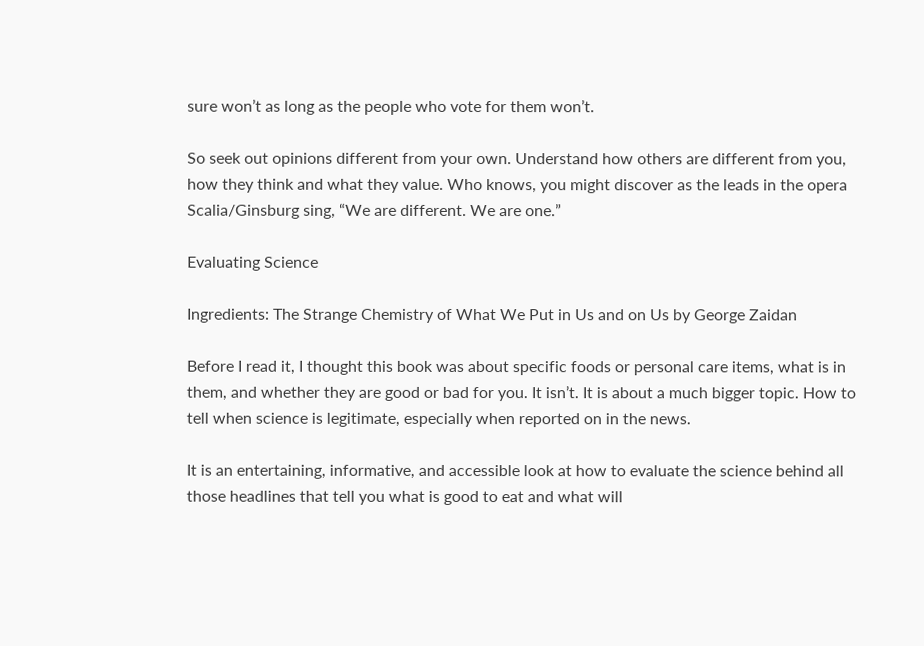sure won’t as long as the people who vote for them won’t.

So seek out opinions different from your own. Understand how others are different from you, how they think and what they value. Who knows, you might discover as the leads in the opera Scalia/Ginsburg sing, “We are different. We are one.”

Evaluating Science

Ingredients: The Strange Chemistry of What We Put in Us and on Us by George Zaidan

Before I read it, I thought this book was about specific foods or personal care items, what is in them, and whether they are good or bad for you. It isn’t. It is about a much bigger topic. How to tell when science is legitimate, especially when reported on in the news.

It is an entertaining, informative, and accessible look at how to evaluate the science behind all those headlines that tell you what is good to eat and what will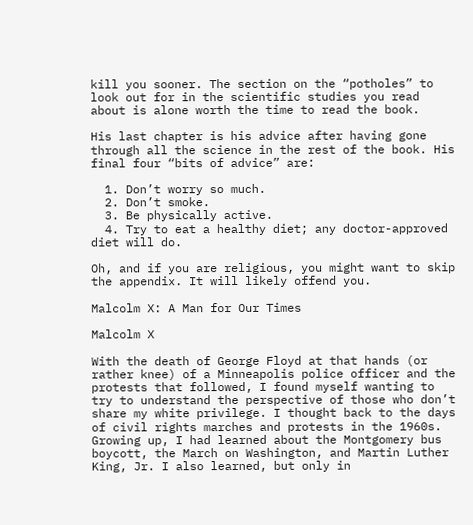kill you sooner. The section on the “potholes” to look out for in the scientific studies you read about is alone worth the time to read the book.

His last chapter is his advice after having gone through all the science in the rest of the book. His final four “bits of advice” are:

  1. Don’t worry so much.
  2. Don’t smoke.
  3. Be physically active.
  4. Try to eat a healthy diet; any doctor-approved diet will do.

Oh, and if you are religious, you might want to skip the appendix. It will likely offend you.

Malcolm X: A Man for Our Times

Malcolm X

With the death of George Floyd at that hands (or rather knee) of a Minneapolis police officer and the protests that followed, I found myself wanting to try to understand the perspective of those who don’t share my white privilege. I thought back to the days of civil rights marches and protests in the 1960s. Growing up, I had learned about the Montgomery bus boycott, the March on Washington, and Martin Luther King, Jr. I also learned, but only in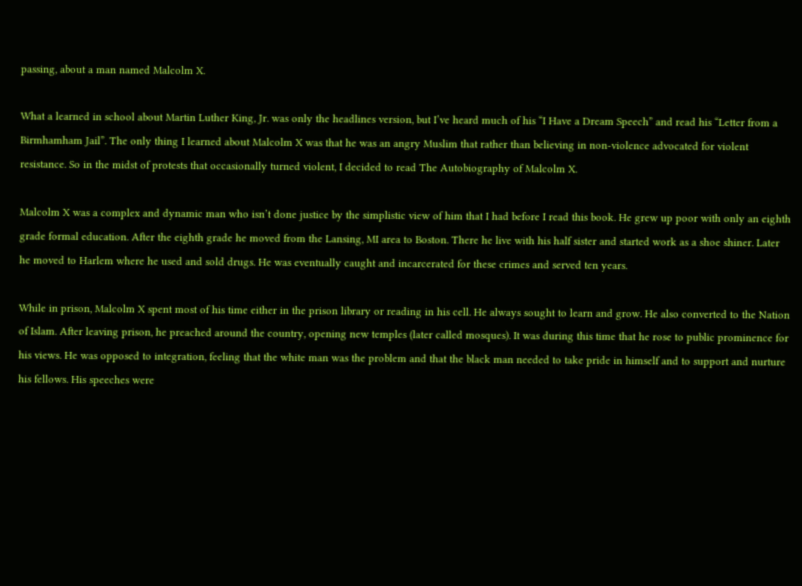passing, about a man named Malcolm X.

What a learned in school about Martin Luther King, Jr. was only the headlines version, but I’ve heard much of his “I Have a Dream Speech” and read his “Letter from a Birmhamham Jail”. The only thing I learned about Malcolm X was that he was an angry Muslim that rather than believing in non-violence advocated for violent resistance. So in the midst of protests that occasionally turned violent, I decided to read The Autobiography of Malcolm X.

Malcolm X was a complex and dynamic man who isn’t done justice by the simplistic view of him that I had before I read this book. He grew up poor with only an eighth grade formal education. After the eighth grade he moved from the Lansing, MI area to Boston. There he live with his half sister and started work as a shoe shiner. Later he moved to Harlem where he used and sold drugs. He was eventually caught and incarcerated for these crimes and served ten years.

While in prison, Malcolm X spent most of his time either in the prison library or reading in his cell. He always sought to learn and grow. He also converted to the Nation of Islam. After leaving prison, he preached around the country, opening new temples (later called mosques). It was during this time that he rose to public prominence for his views. He was opposed to integration, feeling that the white man was the problem and that the black man needed to take pride in himself and to support and nurture his fellows. His speeches were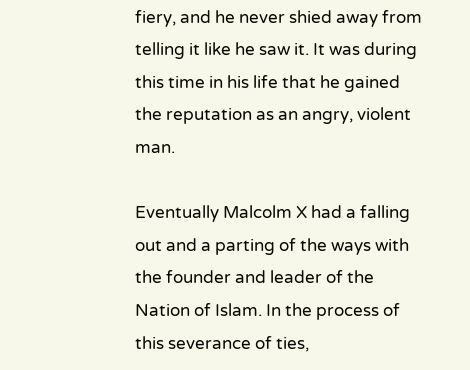fiery, and he never shied away from telling it like he saw it. It was during this time in his life that he gained the reputation as an angry, violent man.

Eventually Malcolm X had a falling out and a parting of the ways with the founder and leader of the Nation of Islam. In the process of this severance of ties,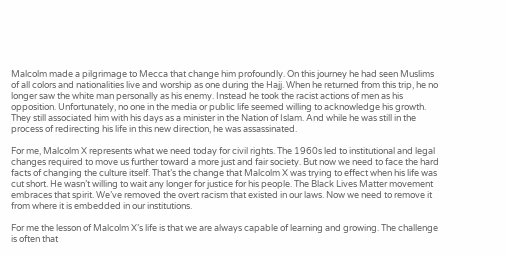Malcolm made a pilgrimage to Mecca that change him profoundly. On this journey he had seen Muslims of all colors and nationalities live and worship as one during the Hajj. When he returned from this trip, he no longer saw the white man personally as his enemy. Instead he took the racist actions of men as his opposition. Unfortunately, no one in the media or public life seemed willing to acknowledge his growth. They still associated him with his days as a minister in the Nation of Islam. And while he was still in the process of redirecting his life in this new direction, he was assassinated.

For me, Malcolm X represents what we need today for civil rights. The 1960s led to institutional and legal changes required to move us further toward a more just and fair society. But now we need to face the hard facts of changing the culture itself. That’s the change that Malcolm X was trying to effect when his life was cut short. He wasn’t willing to wait any longer for justice for his people. The Black Lives Matter movement embraces that spirit. We’ve removed the overt racism that existed in our laws. Now we need to remove it from where it is embedded in our institutions.

For me the lesson of Malcolm X’s life is that we are always capable of learning and growing. The challenge is often that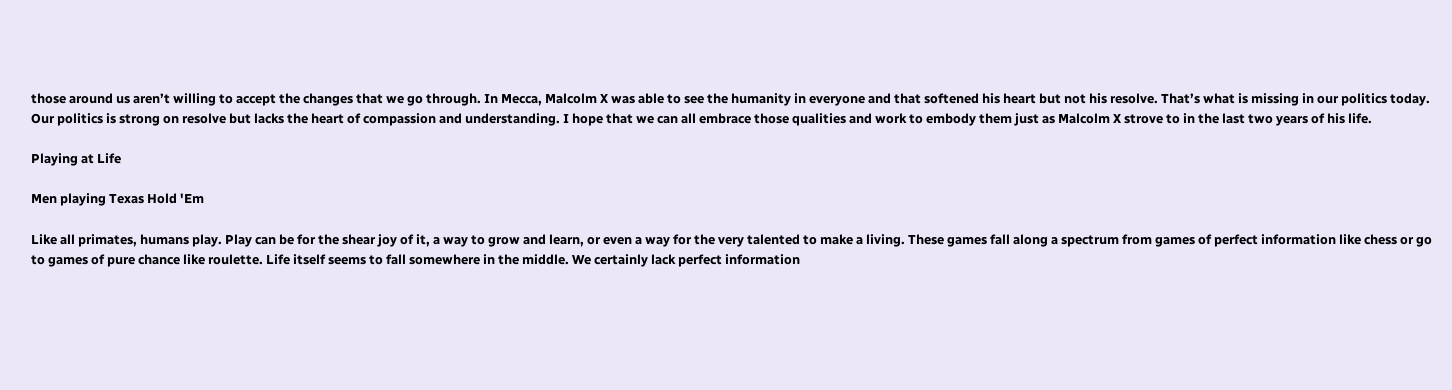those around us aren’t willing to accept the changes that we go through. In Mecca, Malcolm X was able to see the humanity in everyone and that softened his heart but not his resolve. That’s what is missing in our politics today. Our politics is strong on resolve but lacks the heart of compassion and understanding. I hope that we can all embrace those qualities and work to embody them just as Malcolm X strove to in the last two years of his life.

Playing at Life

Men playing Texas Hold 'Em

Like all primates, humans play. Play can be for the shear joy of it, a way to grow and learn, or even a way for the very talented to make a living. These games fall along a spectrum from games of perfect information like chess or go to games of pure chance like roulette. Life itself seems to fall somewhere in the middle. We certainly lack perfect information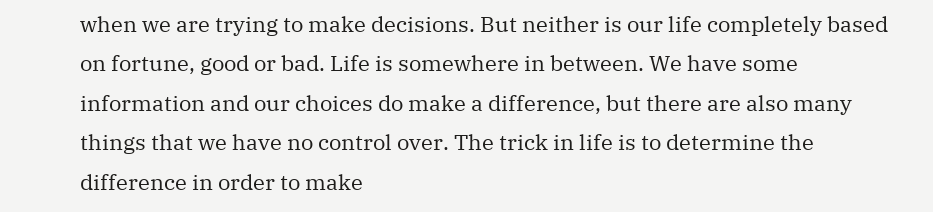when we are trying to make decisions. But neither is our life completely based on fortune, good or bad. Life is somewhere in between. We have some information and our choices do make a difference, but there are also many things that we have no control over. The trick in life is to determine the difference in order to make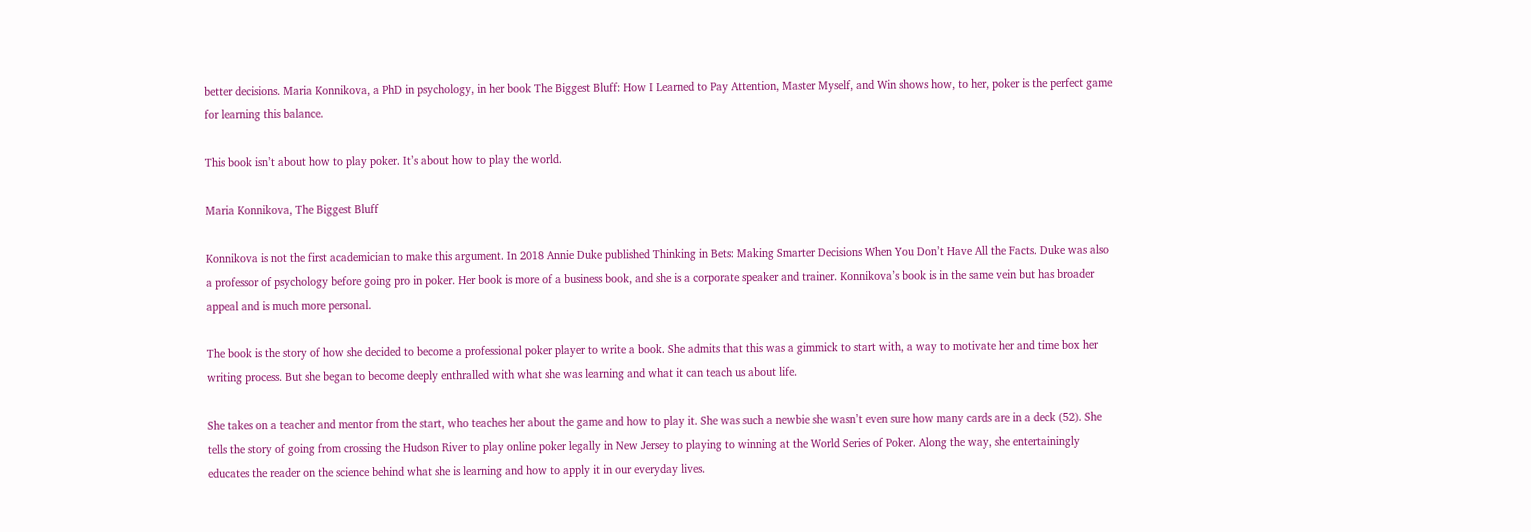better decisions. Maria Konnikova, a PhD in psychology, in her book The Biggest Bluff: How I Learned to Pay Attention, Master Myself, and Win shows how, to her, poker is the perfect game for learning this balance.

This book isn’t about how to play poker. It’s about how to play the world.

Maria Konnikova, The Biggest Bluff

Konnikova is not the first academician to make this argument. In 2018 Annie Duke published Thinking in Bets: Making Smarter Decisions When You Don’t Have All the Facts. Duke was also a professor of psychology before going pro in poker. Her book is more of a business book, and she is a corporate speaker and trainer. Konnikova’s book is in the same vein but has broader appeal and is much more personal.

The book is the story of how she decided to become a professional poker player to write a book. She admits that this was a gimmick to start with, a way to motivate her and time box her writing process. But she began to become deeply enthralled with what she was learning and what it can teach us about life.

She takes on a teacher and mentor from the start, who teaches her about the game and how to play it. She was such a newbie she wasn’t even sure how many cards are in a deck (52). She tells the story of going from crossing the Hudson River to play online poker legally in New Jersey to playing to winning at the World Series of Poker. Along the way, she entertainingly educates the reader on the science behind what she is learning and how to apply it in our everyday lives.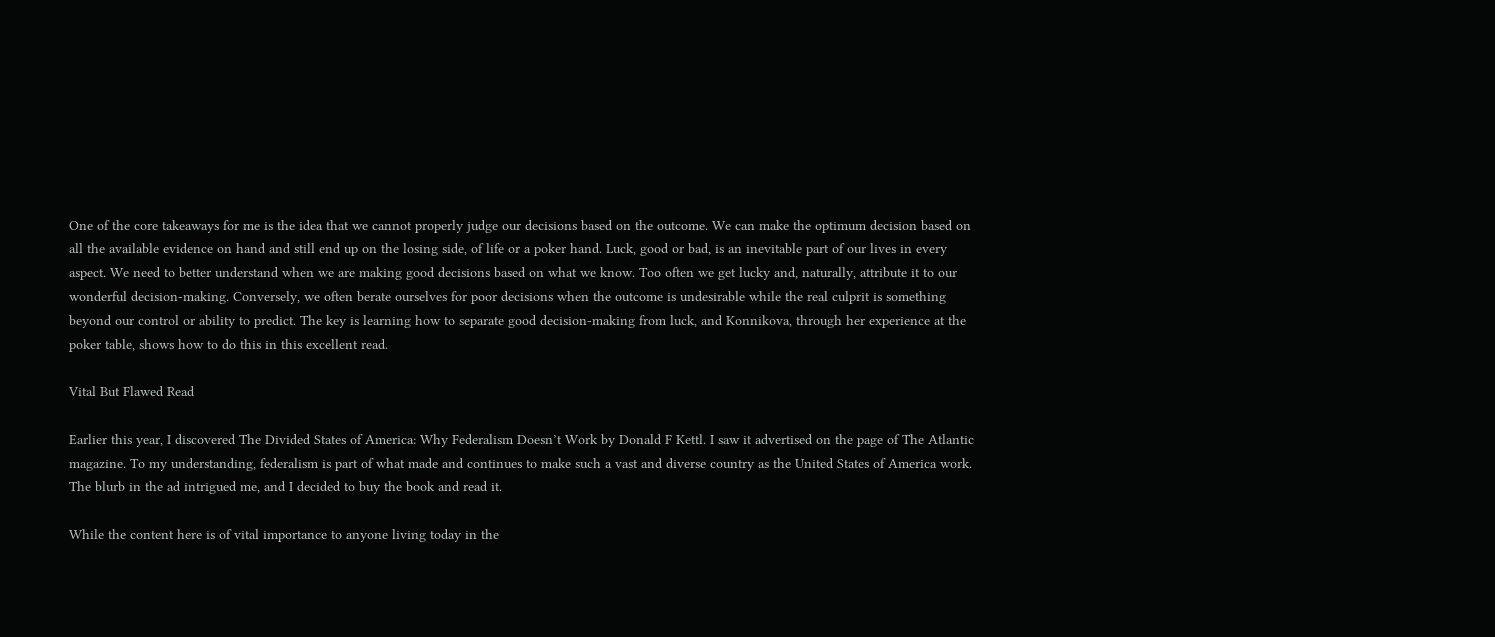One of the core takeaways for me is the idea that we cannot properly judge our decisions based on the outcome. We can make the optimum decision based on all the available evidence on hand and still end up on the losing side, of life or a poker hand. Luck, good or bad, is an inevitable part of our lives in every aspect. We need to better understand when we are making good decisions based on what we know. Too often we get lucky and, naturally, attribute it to our wonderful decision-making. Conversely, we often berate ourselves for poor decisions when the outcome is undesirable while the real culprit is something beyond our control or ability to predict. The key is learning how to separate good decision-making from luck, and Konnikova, through her experience at the poker table, shows how to do this in this excellent read.

Vital But Flawed Read

Earlier this year, I discovered The Divided States of America: Why Federalism Doesn’t Work by Donald F Kettl. I saw it advertised on the page of The Atlantic magazine. To my understanding, federalism is part of what made and continues to make such a vast and diverse country as the United States of America work. The blurb in the ad intrigued me, and I decided to buy the book and read it.

While the content here is of vital importance to anyone living today in the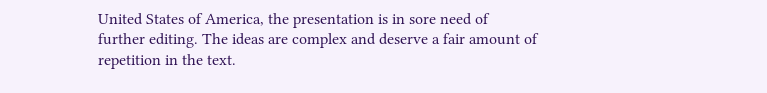United States of America, the presentation is in sore need of further editing. The ideas are complex and deserve a fair amount of repetition in the text.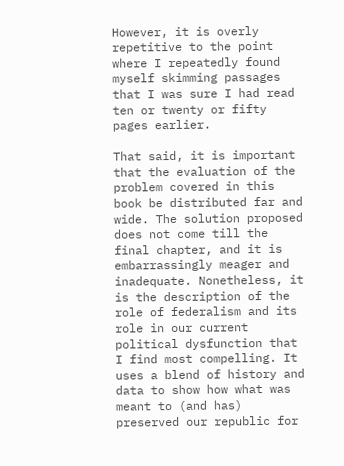However, it is overly repetitive to the point where I repeatedly found myself skimming passages that I was sure I had read ten or twenty or fifty pages earlier.

That said, it is important that the evaluation of the problem covered in this book be distributed far and wide. The solution proposed does not come till the final chapter, and it is embarrassingly meager and inadequate. Nonetheless, it is the description of the role of federalism and its role in our current political dysfunction that I find most compelling. It uses a blend of history and data to show how what was meant to (and has) preserved our republic for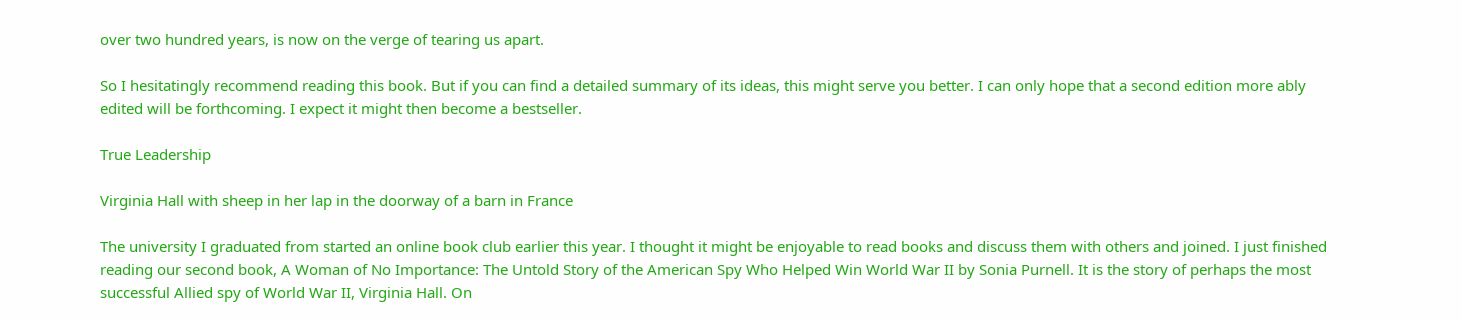over two hundred years, is now on the verge of tearing us apart.

So I hesitatingly recommend reading this book. But if you can find a detailed summary of its ideas, this might serve you better. I can only hope that a second edition more ably edited will be forthcoming. I expect it might then become a bestseller.

True Leadership

Virginia Hall with sheep in her lap in the doorway of a barn in France

The university I graduated from started an online book club earlier this year. I thought it might be enjoyable to read books and discuss them with others and joined. I just finished reading our second book, A Woman of No Importance: The Untold Story of the American Spy Who Helped Win World War II by Sonia Purnell. It is the story of perhaps the most successful Allied spy of World War II, Virginia Hall. On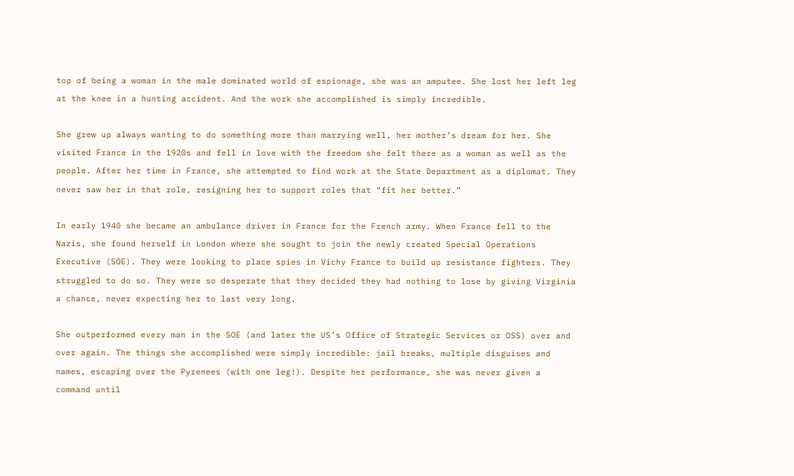top of being a woman in the male dominated world of espionage, she was an amputee. She lost her left leg at the knee in a hunting accident. And the work she accomplished is simply incredible.

She grew up always wanting to do something more than marrying well, her mother’s dream for her. She visited France in the 1920s and fell in love with the freedom she felt there as a woman as well as the people. After her time in France, she attempted to find work at the State Department as a diplomat. They never saw her in that role, resigning her to support roles that “fit her better.”

In early 1940 she became an ambulance driver in France for the French army. When France fell to the Nazis, she found herself in London where she sought to join the newly created Special Operations Executive (SOE). They were looking to place spies in Vichy France to build up resistance fighters. They struggled to do so. They were so desperate that they decided they had nothing to lose by giving Virginia a chance, never expecting her to last very long.

She outperformed every man in the SOE (and later the US’s Office of Strategic Services or OSS) over and over again. The things she accomplished were simply incredible: jail breaks, multiple disguises and names, escaping over the Pyrenees (with one leg!). Despite her performance, she was never given a command until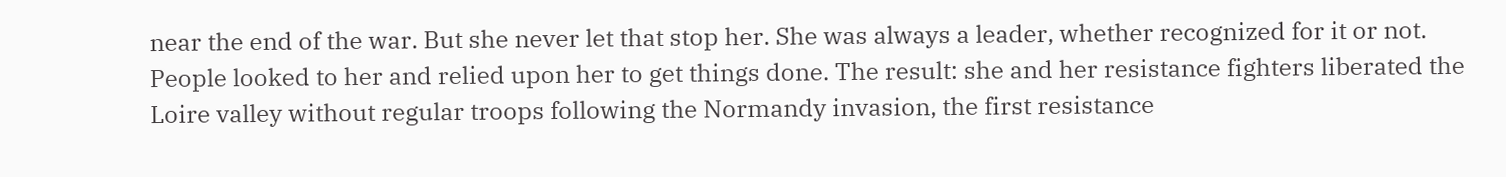near the end of the war. But she never let that stop her. She was always a leader, whether recognized for it or not. People looked to her and relied upon her to get things done. The result: she and her resistance fighters liberated the Loire valley without regular troops following the Normandy invasion, the first resistance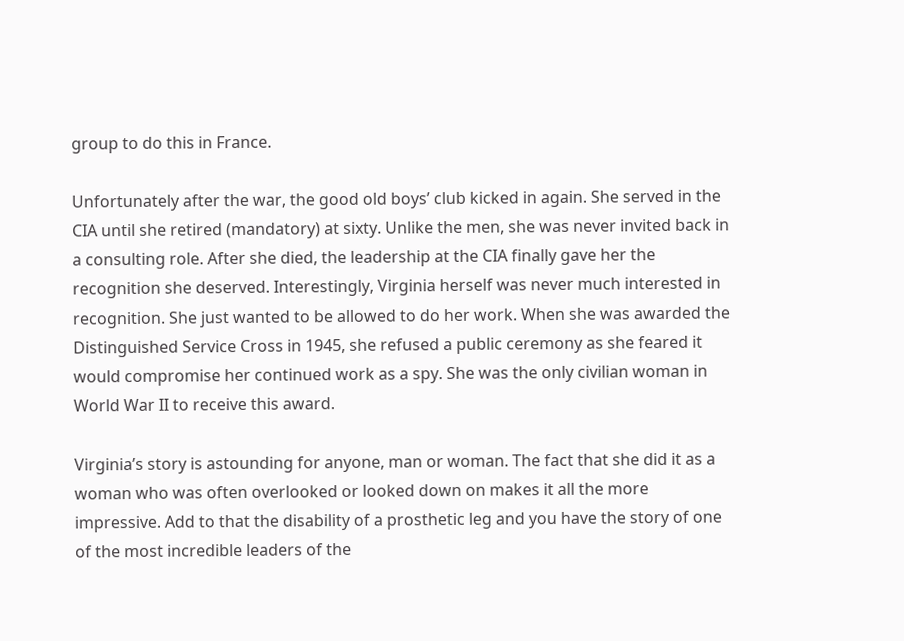group to do this in France.

Unfortunately after the war, the good old boys’ club kicked in again. She served in the CIA until she retired (mandatory) at sixty. Unlike the men, she was never invited back in a consulting role. After she died, the leadership at the CIA finally gave her the recognition she deserved. Interestingly, Virginia herself was never much interested in recognition. She just wanted to be allowed to do her work. When she was awarded the Distinguished Service Cross in 1945, she refused a public ceremony as she feared it would compromise her continued work as a spy. She was the only civilian woman in World War II to receive this award.

Virginia’s story is astounding for anyone, man or woman. The fact that she did it as a woman who was often overlooked or looked down on makes it all the more impressive. Add to that the disability of a prosthetic leg and you have the story of one of the most incredible leaders of the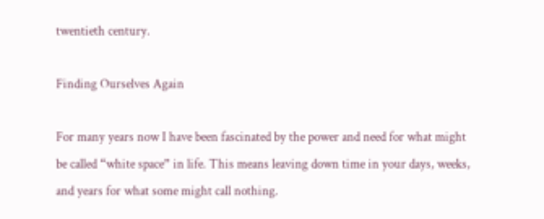twentieth century.

Finding Ourselves Again

For many years now I have been fascinated by the power and need for what might be called “white space” in life. This means leaving down time in your days, weeks, and years for what some might call nothing.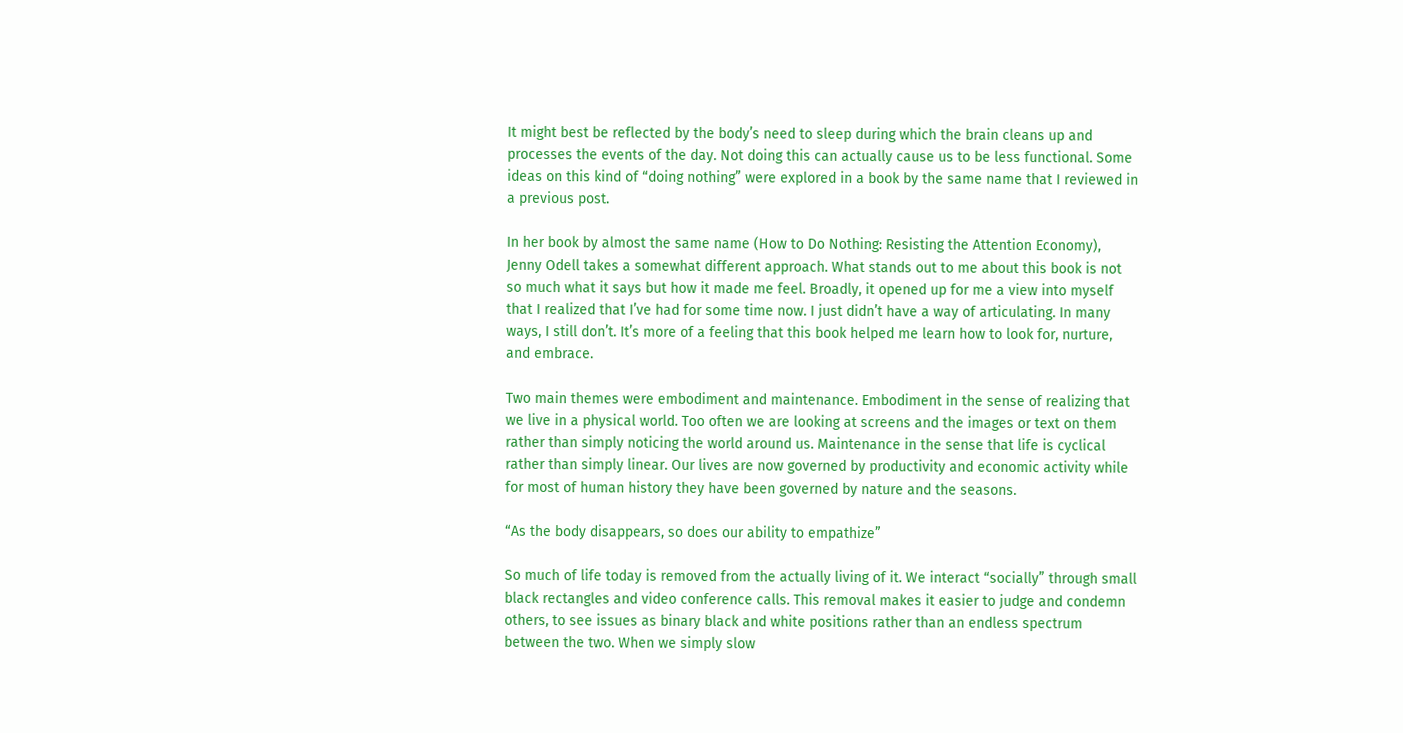It might best be reflected by the body’s need to sleep during which the brain cleans up and processes the events of the day. Not doing this can actually cause us to be less functional. Some ideas on this kind of “doing nothing” were explored in a book by the same name that I reviewed in a previous post.

In her book by almost the same name (How to Do Nothing: Resisting the Attention Economy), Jenny Odell takes a somewhat different approach. What stands out to me about this book is not so much what it says but how it made me feel. Broadly, it opened up for me a view into myself that I realized that I’ve had for some time now. I just didn’t have a way of articulating. In many ways, I still don’t. It’s more of a feeling that this book helped me learn how to look for, nurture, and embrace.

Two main themes were embodiment and maintenance. Embodiment in the sense of realizing that we live in a physical world. Too often we are looking at screens and the images or text on them rather than simply noticing the world around us. Maintenance in the sense that life is cyclical rather than simply linear. Our lives are now governed by productivity and economic activity while for most of human history they have been governed by nature and the seasons.

“As the body disappears, so does our ability to empathize”

So much of life today is removed from the actually living of it. We interact “socially” through small black rectangles and video conference calls. This removal makes it easier to judge and condemn others, to see issues as binary black and white positions rather than an endless spectrum between the two. When we simply slow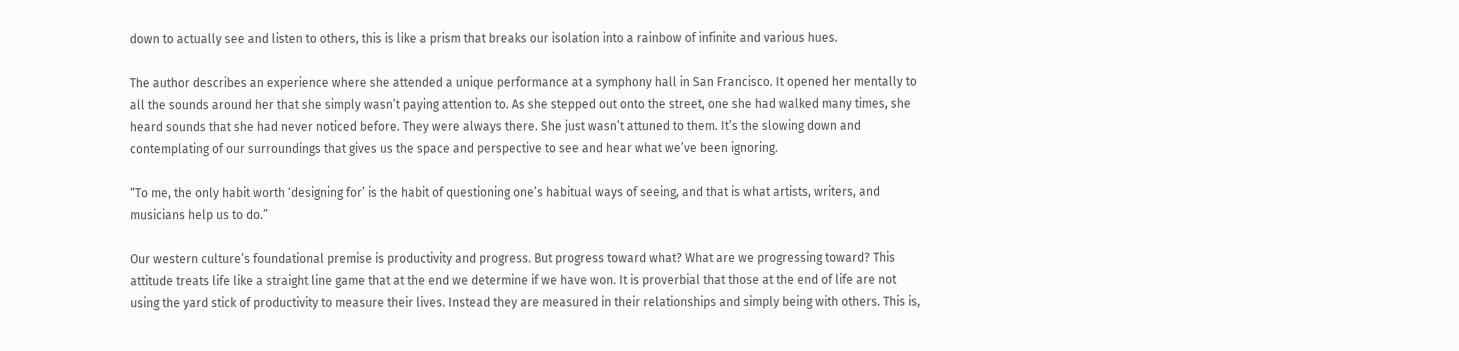down to actually see and listen to others, this is like a prism that breaks our isolation into a rainbow of infinite and various hues.

The author describes an experience where she attended a unique performance at a symphony hall in San Francisco. It opened her mentally to all the sounds around her that she simply wasn’t paying attention to. As she stepped out onto the street, one she had walked many times, she heard sounds that she had never noticed before. They were always there. She just wasn’t attuned to them. It’s the slowing down and contemplating of our surroundings that gives us the space and perspective to see and hear what we’ve been ignoring.

“To me, the only habit worth ‘designing for’ is the habit of questioning one’s habitual ways of seeing, and that is what artists, writers, and musicians help us to do.”

Our western culture’s foundational premise is productivity and progress. But progress toward what? What are we progressing toward? This attitude treats life like a straight line game that at the end we determine if we have won. It is proverbial that those at the end of life are not using the yard stick of productivity to measure their lives. Instead they are measured in their relationships and simply being with others. This is,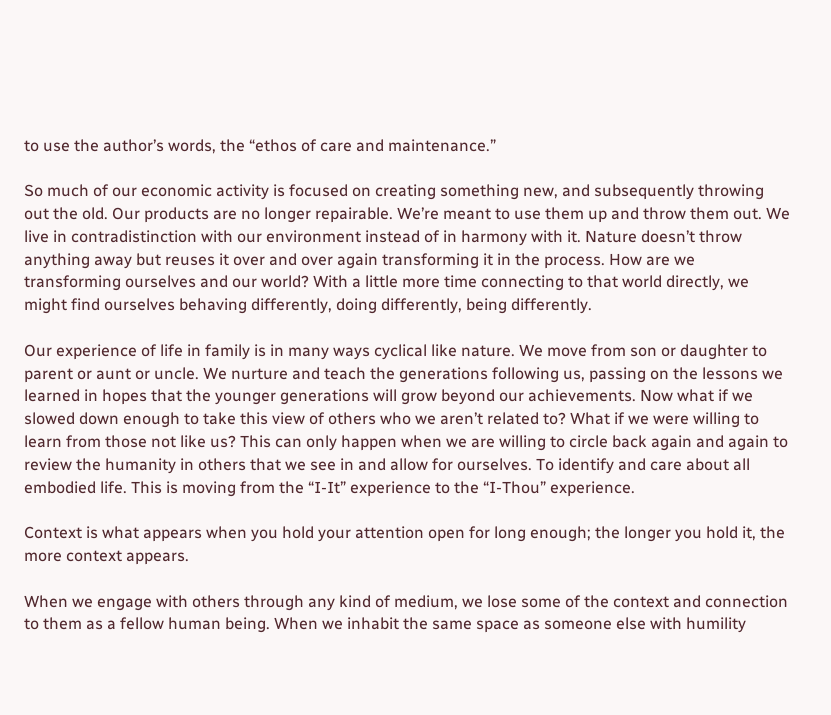to use the author’s words, the “ethos of care and maintenance.”

So much of our economic activity is focused on creating something new, and subsequently throwing out the old. Our products are no longer repairable. We’re meant to use them up and throw them out. We live in contradistinction with our environment instead of in harmony with it. Nature doesn’t throw anything away but reuses it over and over again transforming it in the process. How are we transforming ourselves and our world? With a little more time connecting to that world directly, we might find ourselves behaving differently, doing differently, being differently.

Our experience of life in family is in many ways cyclical like nature. We move from son or daughter to parent or aunt or uncle. We nurture and teach the generations following us, passing on the lessons we learned in hopes that the younger generations will grow beyond our achievements. Now what if we slowed down enough to take this view of others who we aren’t related to? What if we were willing to learn from those not like us? This can only happen when we are willing to circle back again and again to review the humanity in others that we see in and allow for ourselves. To identify and care about all embodied life. This is moving from the “I-It” experience to the “I-Thou” experience.

Context is what appears when you hold your attention open for long enough; the longer you hold it, the more context appears.

When we engage with others through any kind of medium, we lose some of the context and connection to them as a fellow human being. When we inhabit the same space as someone else with humility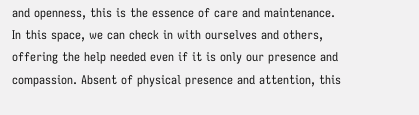and openness, this is the essence of care and maintenance. In this space, we can check in with ourselves and others, offering the help needed even if it is only our presence and compassion. Absent of physical presence and attention, this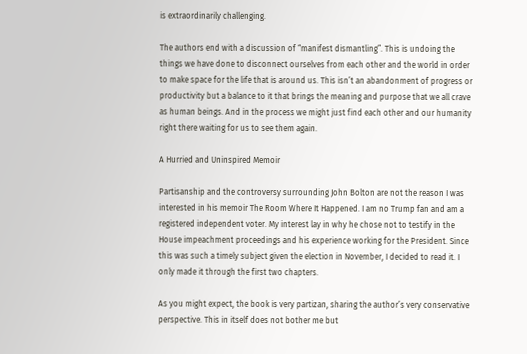is extraordinarily challenging.

The authors end with a discussion of “manifest dismantling”. This is undoing the things we have done to disconnect ourselves from each other and the world in order to make space for the life that is around us. This isn’t an abandonment of progress or productivity but a balance to it that brings the meaning and purpose that we all crave as human beings. And in the process we might just find each other and our humanity right there waiting for us to see them again.

A Hurried and Uninspired Memoir

Partisanship and the controversy surrounding John Bolton are not the reason I was interested in his memoir The Room Where It Happened. I am no Trump fan and am a registered independent voter. My interest lay in why he chose not to testify in the House impeachment proceedings and his experience working for the President. Since this was such a timely subject given the election in November, I decided to read it. I only made it through the first two chapters.

As you might expect, the book is very partizan, sharing the author’s very conservative perspective. This in itself does not bother me but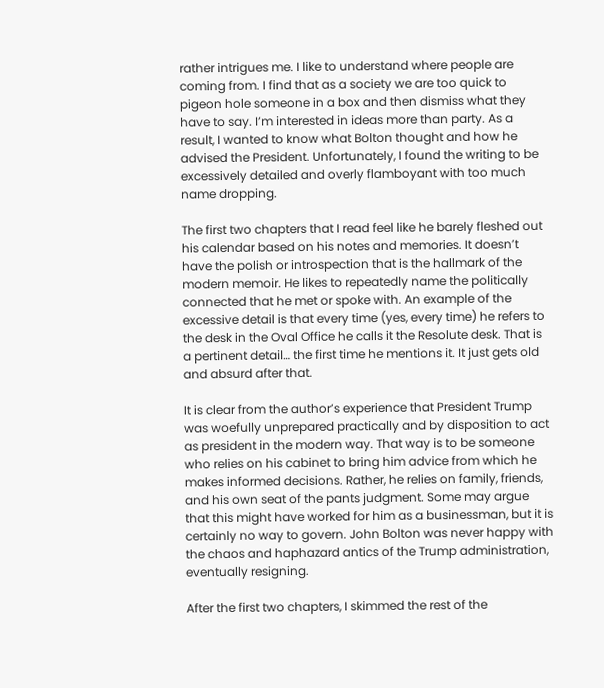rather intrigues me. I like to understand where people are coming from. I find that as a society we are too quick to pigeon hole someone in a box and then dismiss what they have to say. I’m interested in ideas more than party. As a result, I wanted to know what Bolton thought and how he advised the President. Unfortunately, I found the writing to be excessively detailed and overly flamboyant with too much name dropping.

The first two chapters that I read feel like he barely fleshed out his calendar based on his notes and memories. It doesn’t have the polish or introspection that is the hallmark of the modern memoir. He likes to repeatedly name the politically connected that he met or spoke with. An example of the excessive detail is that every time (yes, every time) he refers to the desk in the Oval Office he calls it the Resolute desk. That is a pertinent detail… the first time he mentions it. It just gets old and absurd after that.

It is clear from the author’s experience that President Trump was woefully unprepared practically and by disposition to act as president in the modern way. That way is to be someone who relies on his cabinet to bring him advice from which he makes informed decisions. Rather, he relies on family, friends, and his own seat of the pants judgment. Some may argue that this might have worked for him as a businessman, but it is certainly no way to govern. John Bolton was never happy with the chaos and haphazard antics of the Trump administration, eventually resigning.

After the first two chapters, I skimmed the rest of the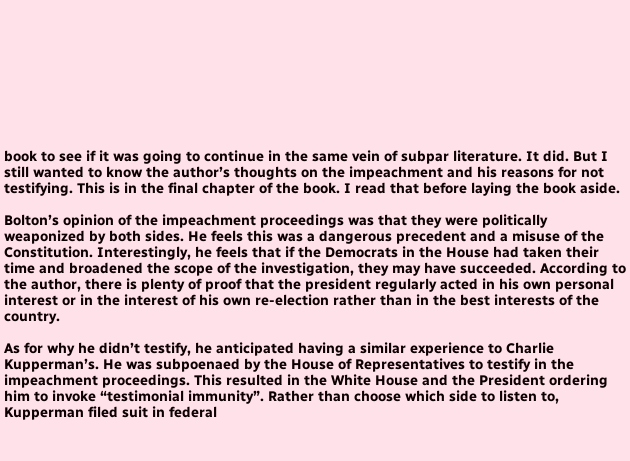book to see if it was going to continue in the same vein of subpar literature. It did. But I still wanted to know the author’s thoughts on the impeachment and his reasons for not testifying. This is in the final chapter of the book. I read that before laying the book aside.

Bolton’s opinion of the impeachment proceedings was that they were politically weaponized by both sides. He feels this was a dangerous precedent and a misuse of the Constitution. Interestingly, he feels that if the Democrats in the House had taken their time and broadened the scope of the investigation, they may have succeeded. According to the author, there is plenty of proof that the president regularly acted in his own personal interest or in the interest of his own re-election rather than in the best interests of the country.

As for why he didn’t testify, he anticipated having a similar experience to Charlie Kupperman’s. He was subpoenaed by the House of Representatives to testify in the impeachment proceedings. This resulted in the White House and the President ordering him to invoke “testimonial immunity”. Rather than choose which side to listen to, Kupperman filed suit in federal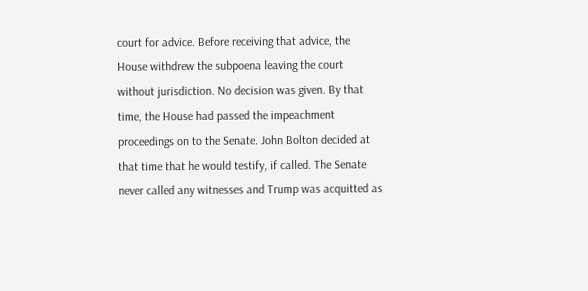court for advice. Before receiving that advice, the House withdrew the subpoena leaving the court without jurisdiction. No decision was given. By that time, the House had passed the impeachment proceedings on to the Senate. John Bolton decided at that time that he would testify, if called. The Senate never called any witnesses and Trump was acquitted as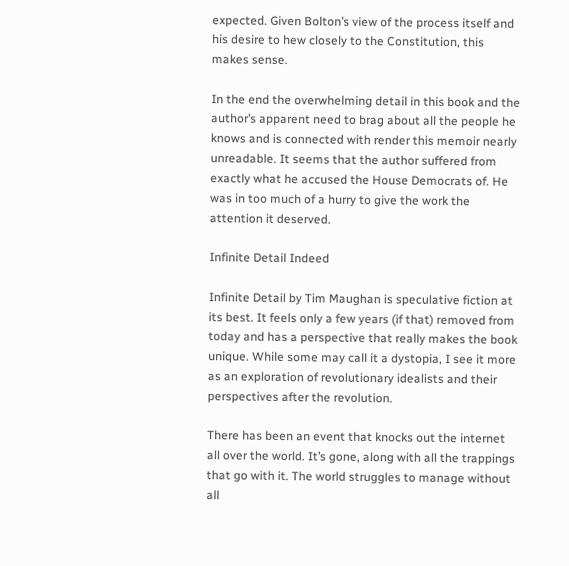expected. Given Bolton’s view of the process itself and his desire to hew closely to the Constitution, this makes sense.

In the end the overwhelming detail in this book and the author’s apparent need to brag about all the people he knows and is connected with render this memoir nearly unreadable. It seems that the author suffered from exactly what he accused the House Democrats of. He was in too much of a hurry to give the work the attention it deserved.

Infinite Detail Indeed

Infinite Detail by Tim Maughan is speculative fiction at its best. It feels only a few years (if that) removed from today and has a perspective that really makes the book unique. While some may call it a dystopia, I see it more as an exploration of revolutionary idealists and their perspectives after the revolution.

There has been an event that knocks out the internet all over the world. It’s gone, along with all the trappings that go with it. The world struggles to manage without all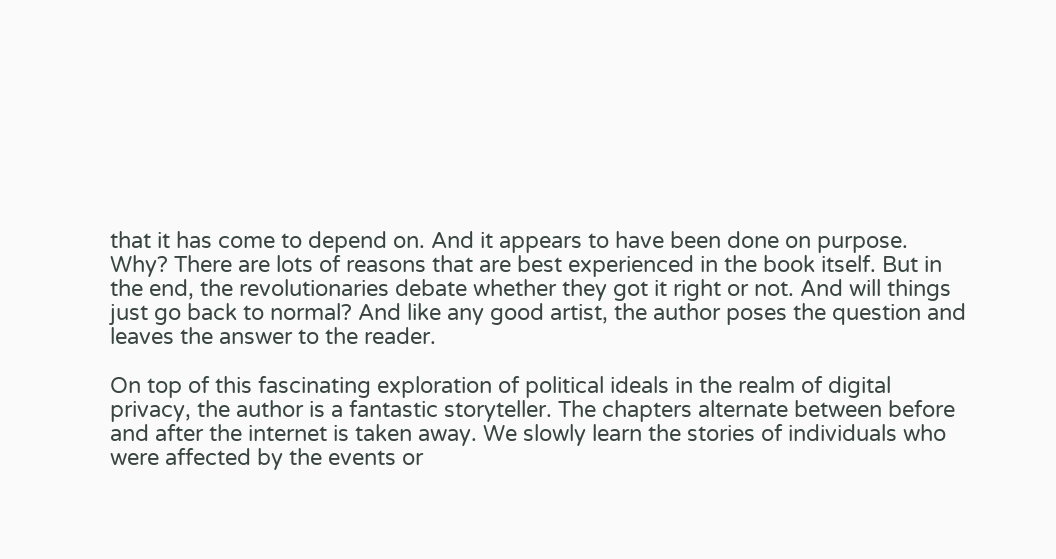that it has come to depend on. And it appears to have been done on purpose. Why? There are lots of reasons that are best experienced in the book itself. But in the end, the revolutionaries debate whether they got it right or not. And will things just go back to normal? And like any good artist, the author poses the question and leaves the answer to the reader.

On top of this fascinating exploration of political ideals in the realm of digital privacy, the author is a fantastic storyteller. The chapters alternate between before and after the internet is taken away. We slowly learn the stories of individuals who were affected by the events or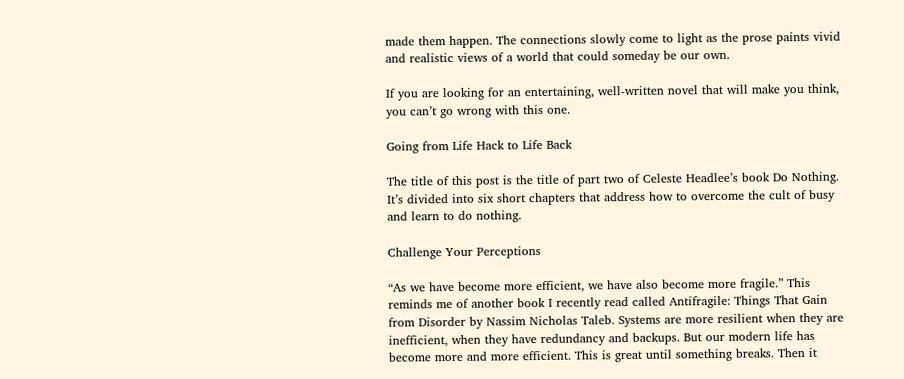made them happen. The connections slowly come to light as the prose paints vivid and realistic views of a world that could someday be our own.

If you are looking for an entertaining, well-written novel that will make you think, you can’t go wrong with this one.

Going from Life Hack to Life Back

The title of this post is the title of part two of Celeste Headlee’s book Do Nothing. It’s divided into six short chapters that address how to overcome the cult of busy and learn to do nothing.

Challenge Your Perceptions

“As we have become more efficient, we have also become more fragile.” This reminds me of another book I recently read called Antifragile: Things That Gain from Disorder by Nassim Nicholas Taleb. Systems are more resilient when they are inefficient, when they have redundancy and backups. But our modern life has become more and more efficient. This is great until something breaks. Then it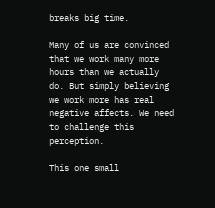breaks big time.

Many of us are convinced that we work many more hours than we actually do. But simply believing we work more has real negative affects. We need to challenge this perception.

This one small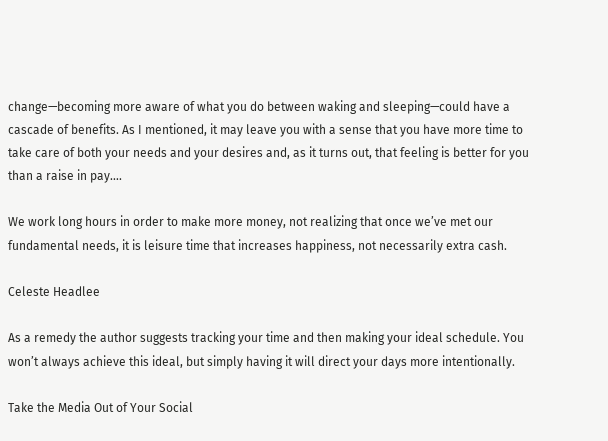change—becoming more aware of what you do between waking and sleeping—could have a cascade of benefits. As I mentioned, it may leave you with a sense that you have more time to take care of both your needs and your desires and, as it turns out, that feeling is better for you than a raise in pay….

We work long hours in order to make more money, not realizing that once we’ve met our fundamental needs, it is leisure time that increases happiness, not necessarily extra cash.

Celeste Headlee

As a remedy the author suggests tracking your time and then making your ideal schedule. You won’t always achieve this ideal, but simply having it will direct your days more intentionally.

Take the Media Out of Your Social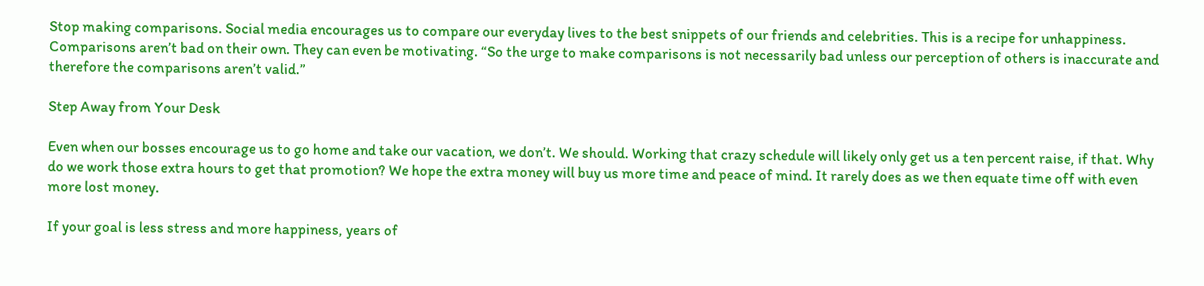Stop making comparisons. Social media encourages us to compare our everyday lives to the best snippets of our friends and celebrities. This is a recipe for unhappiness. Comparisons aren’t bad on their own. They can even be motivating. “So the urge to make comparisons is not necessarily bad unless our perception of others is inaccurate and therefore the comparisons aren’t valid.”

Step Away from Your Desk

Even when our bosses encourage us to go home and take our vacation, we don’t. We should. Working that crazy schedule will likely only get us a ten percent raise, if that. Why do we work those extra hours to get that promotion? We hope the extra money will buy us more time and peace of mind. It rarely does as we then equate time off with even more lost money.

If your goal is less stress and more happiness, years of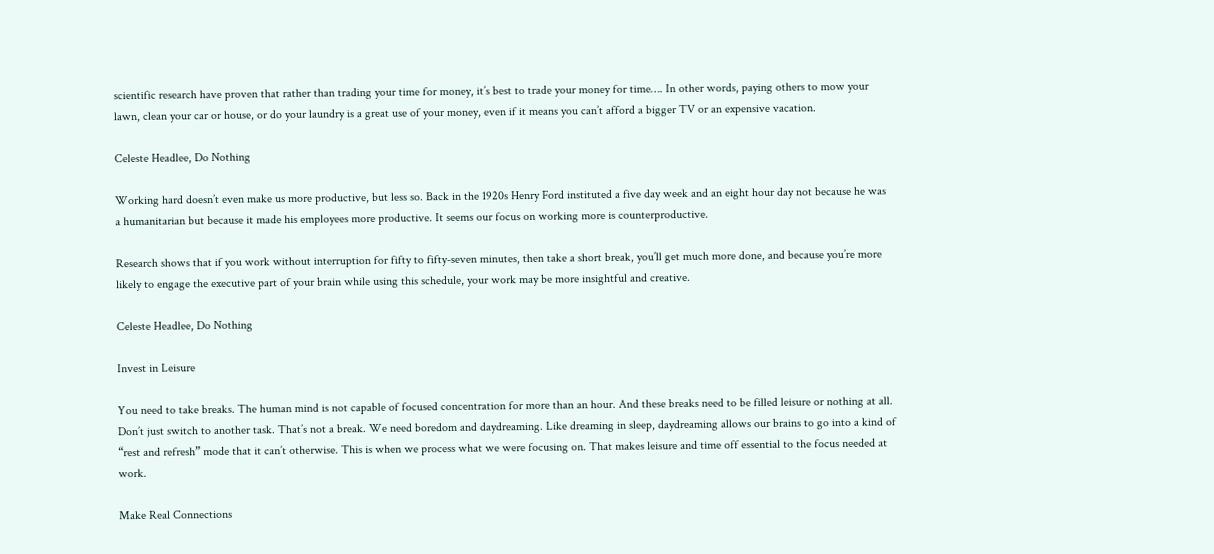scientific research have proven that rather than trading your time for money, it’s best to trade your money for time…. In other words, paying others to mow your lawn, clean your car or house, or do your laundry is a great use of your money, even if it means you can’t afford a bigger TV or an expensive vacation.

Celeste Headlee, Do Nothing

Working hard doesn’t even make us more productive, but less so. Back in the 1920s Henry Ford instituted a five day week and an eight hour day not because he was a humanitarian but because it made his employees more productive. It seems our focus on working more is counterproductive.

Research shows that if you work without interruption for fifty to fifty-seven minutes, then take a short break, you’ll get much more done, and because you’re more likely to engage the executive part of your brain while using this schedule, your work may be more insightful and creative.

Celeste Headlee, Do Nothing

Invest in Leisure

You need to take breaks. The human mind is not capable of focused concentration for more than an hour. And these breaks need to be filled leisure or nothing at all. Don’t just switch to another task. That’s not a break. We need boredom and daydreaming. Like dreaming in sleep, daydreaming allows our brains to go into a kind of “rest and refresh” mode that it can’t otherwise. This is when we process what we were focusing on. That makes leisure and time off essential to the focus needed at work.

Make Real Connections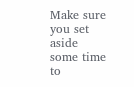Make sure you set aside some time to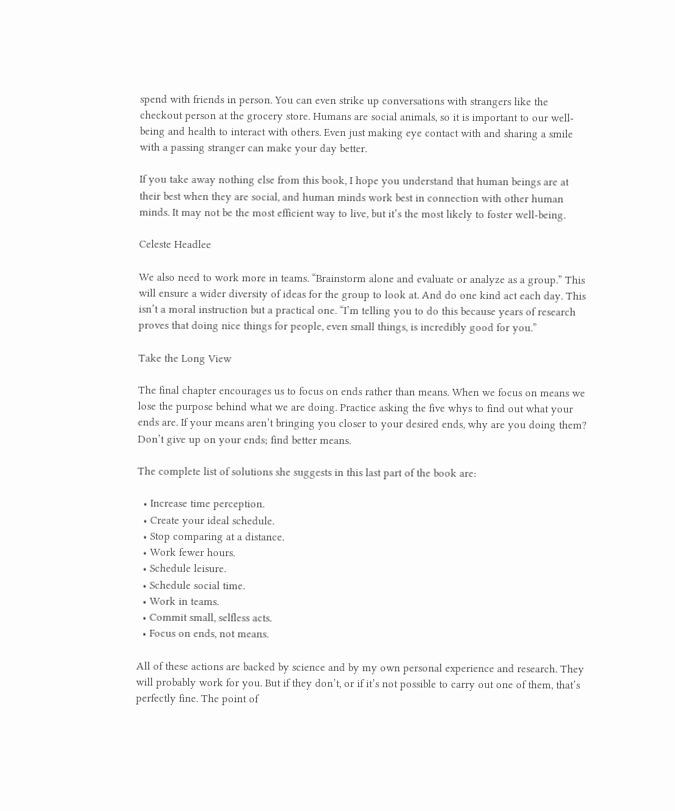spend with friends in person. You can even strike up conversations with strangers like the checkout person at the grocery store. Humans are social animals, so it is important to our well-being and health to interact with others. Even just making eye contact with and sharing a smile with a passing stranger can make your day better.

If you take away nothing else from this book, I hope you understand that human beings are at their best when they are social, and human minds work best in connection with other human minds. It may not be the most efficient way to live, but it’s the most likely to foster well-being.

Celeste Headlee

We also need to work more in teams. “Brainstorm alone and evaluate or analyze as a group.” This will ensure a wider diversity of ideas for the group to look at. And do one kind act each day. This isn’t a moral instruction but a practical one. “I’m telling you to do this because years of research proves that doing nice things for people, even small things, is incredibly good for you.”

Take the Long View

The final chapter encourages us to focus on ends rather than means. When we focus on means we lose the purpose behind what we are doing. Practice asking the five whys to find out what your ends are. If your means aren’t bringing you closer to your desired ends, why are you doing them? Don’t give up on your ends; find better means.

The complete list of solutions she suggests in this last part of the book are:

  • Increase time perception.
  • Create your ideal schedule.
  • Stop comparing at a distance.
  • Work fewer hours.
  • Schedule leisure.
  • Schedule social time.
  • Work in teams.
  • Commit small, selfless acts.
  • Focus on ends, not means.

All of these actions are backed by science and by my own personal experience and research. They will probably work for you. But if they don’t, or if it’s not possible to carry out one of them, that’s perfectly fine. The point of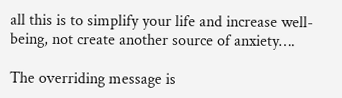all this is to simplify your life and increase well-being, not create another source of anxiety….

The overriding message is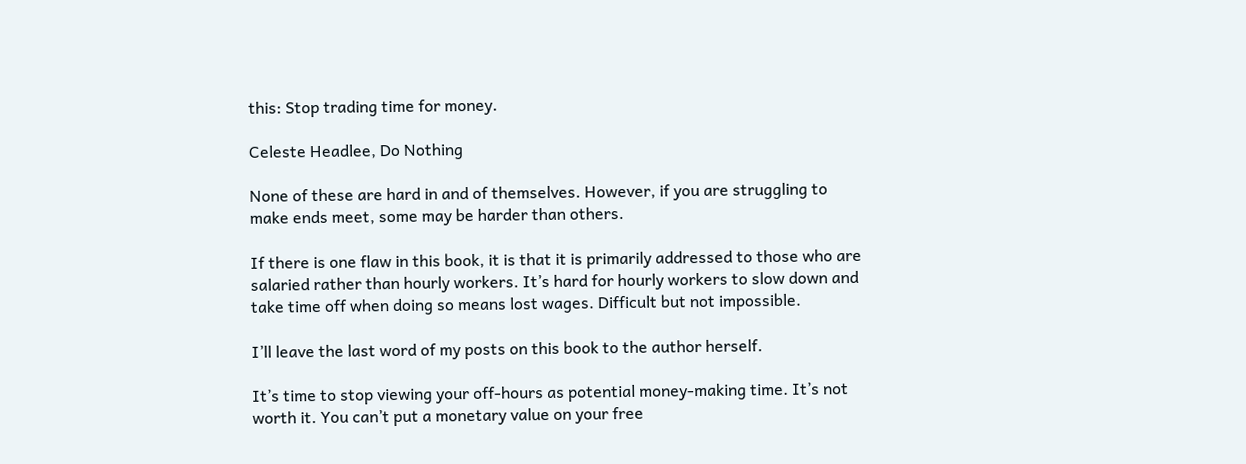this: Stop trading time for money.

Celeste Headlee, Do Nothing

None of these are hard in and of themselves. However, if you are struggling to make ends meet, some may be harder than others.

If there is one flaw in this book, it is that it is primarily addressed to those who are salaried rather than hourly workers. It’s hard for hourly workers to slow down and take time off when doing so means lost wages. Difficult but not impossible.

I’ll leave the last word of my posts on this book to the author herself.

It’s time to stop viewing your off-hours as potential money-making time. It’s not worth it. You can’t put a monetary value on your free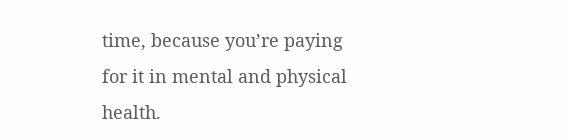time, because you’re paying for it in mental and physical health.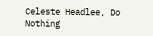Celeste Headlee, Do Nothing